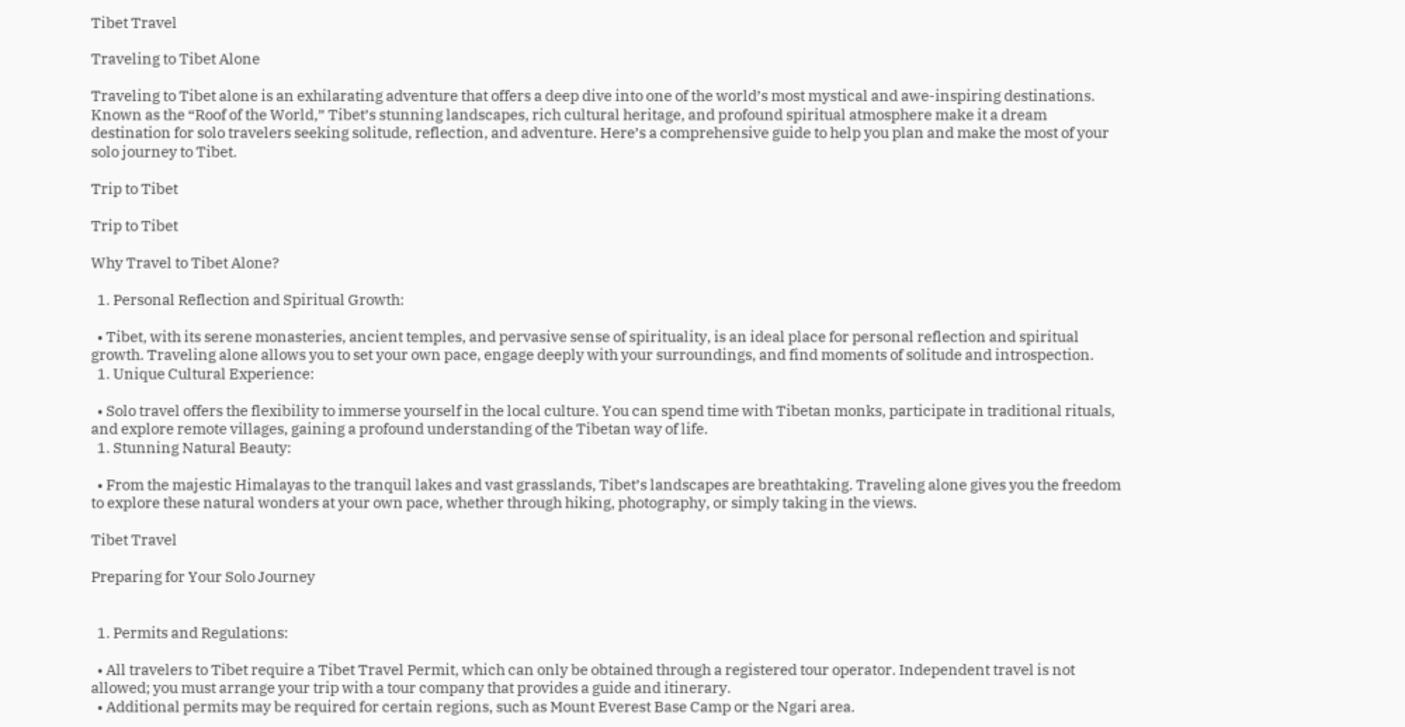Tibet Travel

Traveling to Tibet Alone

Traveling to Tibet alone is an exhilarating adventure that offers a deep dive into one of the world’s most mystical and awe-inspiring destinations. Known as the “Roof of the World,” Tibet’s stunning landscapes, rich cultural heritage, and profound spiritual atmosphere make it a dream destination for solo travelers seeking solitude, reflection, and adventure. Here’s a comprehensive guide to help you plan and make the most of your solo journey to Tibet.

Trip to Tibet

Trip to Tibet

Why Travel to Tibet Alone?

  1. Personal Reflection and Spiritual Growth:

  • Tibet, with its serene monasteries, ancient temples, and pervasive sense of spirituality, is an ideal place for personal reflection and spiritual growth. Traveling alone allows you to set your own pace, engage deeply with your surroundings, and find moments of solitude and introspection.
  1. Unique Cultural Experience:

  • Solo travel offers the flexibility to immerse yourself in the local culture. You can spend time with Tibetan monks, participate in traditional rituals, and explore remote villages, gaining a profound understanding of the Tibetan way of life.
  1. Stunning Natural Beauty:

  • From the majestic Himalayas to the tranquil lakes and vast grasslands, Tibet’s landscapes are breathtaking. Traveling alone gives you the freedom to explore these natural wonders at your own pace, whether through hiking, photography, or simply taking in the views.

Tibet Travel

Preparing for Your Solo Journey


  1. Permits and Regulations:

  • All travelers to Tibet require a Tibet Travel Permit, which can only be obtained through a registered tour operator. Independent travel is not allowed; you must arrange your trip with a tour company that provides a guide and itinerary.
  • Additional permits may be required for certain regions, such as Mount Everest Base Camp or the Ngari area.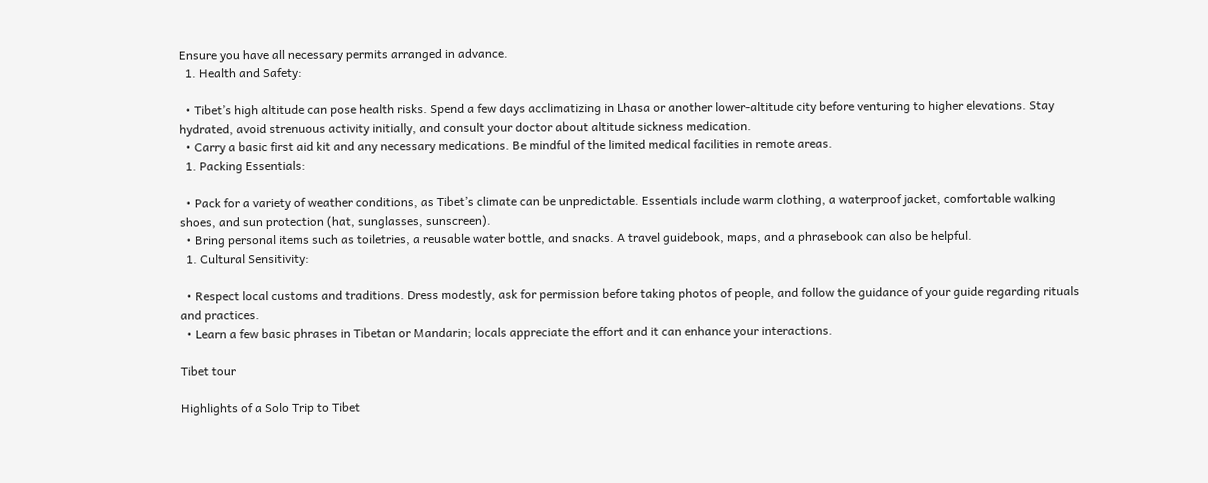Ensure you have all necessary permits arranged in advance.
  1. Health and Safety:

  • Tibet’s high altitude can pose health risks. Spend a few days acclimatizing in Lhasa or another lower-altitude city before venturing to higher elevations. Stay hydrated, avoid strenuous activity initially, and consult your doctor about altitude sickness medication.
  • Carry a basic first aid kit and any necessary medications. Be mindful of the limited medical facilities in remote areas.
  1. Packing Essentials:

  • Pack for a variety of weather conditions, as Tibet’s climate can be unpredictable. Essentials include warm clothing, a waterproof jacket, comfortable walking shoes, and sun protection (hat, sunglasses, sunscreen).
  • Bring personal items such as toiletries, a reusable water bottle, and snacks. A travel guidebook, maps, and a phrasebook can also be helpful.
  1. Cultural Sensitivity:

  • Respect local customs and traditions. Dress modestly, ask for permission before taking photos of people, and follow the guidance of your guide regarding rituals and practices.
  • Learn a few basic phrases in Tibetan or Mandarin; locals appreciate the effort and it can enhance your interactions.

Tibet tour

Highlights of a Solo Trip to Tibet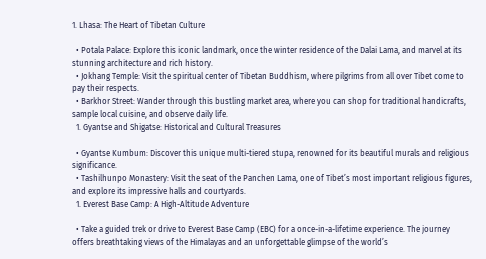1. Lhasa: The Heart of Tibetan Culture

  • Potala Palace: Explore this iconic landmark, once the winter residence of the Dalai Lama, and marvel at its stunning architecture and rich history.
  • Jokhang Temple: Visit the spiritual center of Tibetan Buddhism, where pilgrims from all over Tibet come to pay their respects.
  • Barkhor Street: Wander through this bustling market area, where you can shop for traditional handicrafts, sample local cuisine, and observe daily life.
  1. Gyantse and Shigatse: Historical and Cultural Treasures

  • Gyantse Kumbum: Discover this unique multi-tiered stupa, renowned for its beautiful murals and religious significance.
  • Tashilhunpo Monastery: Visit the seat of the Panchen Lama, one of Tibet’s most important religious figures, and explore its impressive halls and courtyards.
  1. Everest Base Camp: A High-Altitude Adventure

  • Take a guided trek or drive to Everest Base Camp (EBC) for a once-in-a-lifetime experience. The journey offers breathtaking views of the Himalayas and an unforgettable glimpse of the world’s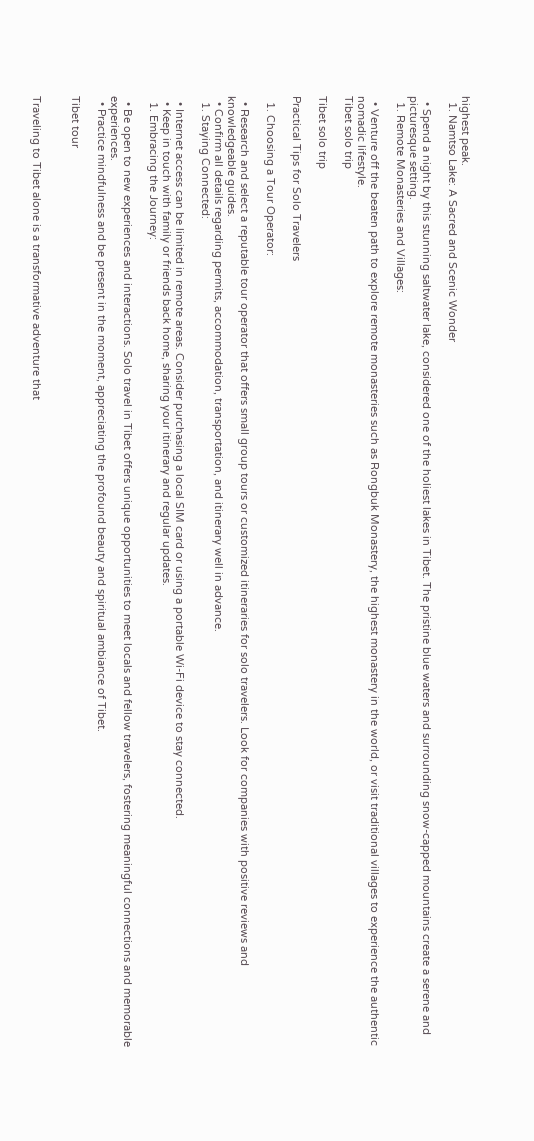highest peak.
  1. Namtso Lake: A Sacred and Scenic Wonder

  • Spend a night by this stunning saltwater lake, considered one of the holiest lakes in Tibet. The pristine blue waters and surrounding snow-capped mountains create a serene and picturesque setting.
  1. Remote Monasteries and Villages:

  • Venture off the beaten path to explore remote monasteries such as Rongbuk Monastery, the highest monastery in the world, or visit traditional villages to experience the authentic nomadic lifestyle.
Tibet solo trip

Tibet solo trip

Practical Tips for Solo Travelers

  1. Choosing a Tour Operator:

  • Research and select a reputable tour operator that offers small group tours or customized itineraries for solo travelers. Look for companies with positive reviews and knowledgeable guides.
  • Confirm all details regarding permits, accommodation, transportation, and itinerary well in advance.
  1. Staying Connected:

  • Internet access can be limited in remote areas. Consider purchasing a local SIM card or using a portable Wi-Fi device to stay connected.
  • Keep in touch with family or friends back home, sharing your itinerary and regular updates.
  1. Embracing the Journey:

  • Be open to new experiences and interactions. Solo travel in Tibet offers unique opportunities to meet locals and fellow travelers, fostering meaningful connections and memorable experiences.
  • Practice mindfulness and be present in the moment, appreciating the profound beauty and spiritual ambiance of Tibet.

Tibet tour


Traveling to Tibet alone is a transformative adventure that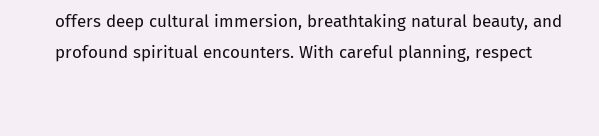offers deep cultural immersion, breathtaking natural beauty, and profound spiritual encounters. With careful planning, respect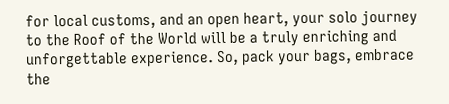for local customs, and an open heart, your solo journey to the Roof of the World will be a truly enriching and unforgettable experience. So, pack your bags, embrace the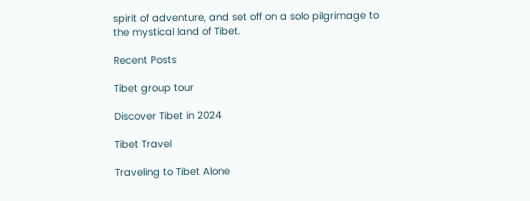spirit of adventure, and set off on a solo pilgrimage to the mystical land of Tibet.

Recent Posts

Tibet group tour

Discover Tibet in 2024

Tibet Travel

Traveling to Tibet Alone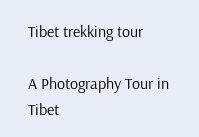Tibet trekking tour

A Photography Tour in Tibet